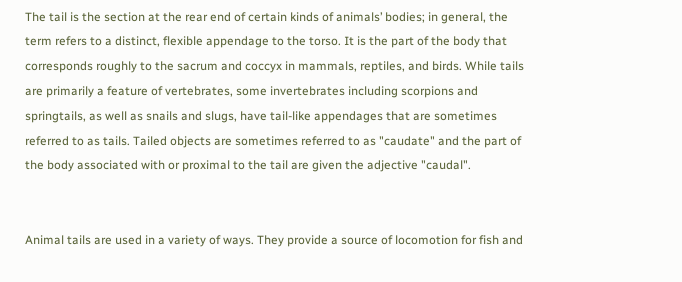The tail is the section at the rear end of certain kinds of animals’ bodies; in general, the term refers to a distinct, flexible appendage to the torso. It is the part of the body that corresponds roughly to the sacrum and coccyx in mammals, reptiles, and birds. While tails are primarily a feature of vertebrates, some invertebrates including scorpions and springtails, as well as snails and slugs, have tail-like appendages that are sometimes referred to as tails. Tailed objects are sometimes referred to as "caudate" and the part of the body associated with or proximal to the tail are given the adjective "caudal".


Animal tails are used in a variety of ways. They provide a source of locomotion for fish and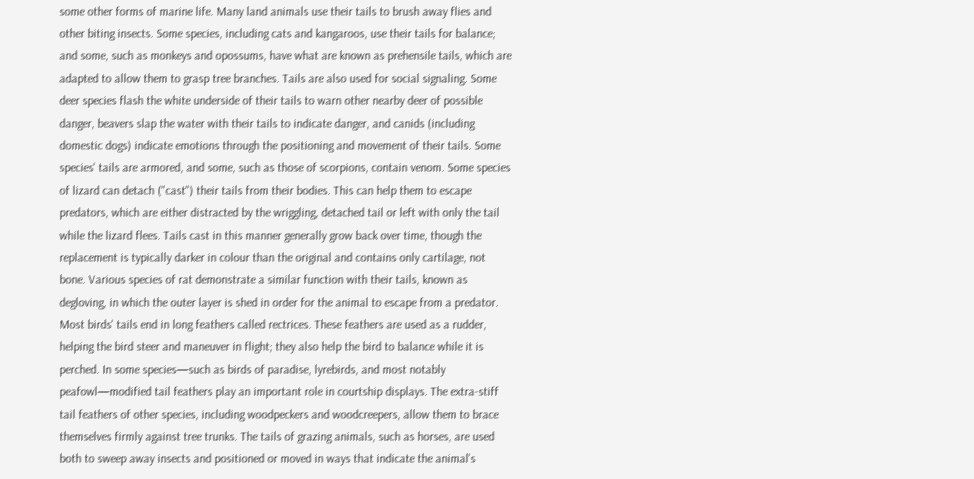some other forms of marine life. Many land animals use their tails to brush away flies and other biting insects. Some species, including cats and kangaroos, use their tails for balance; and some, such as monkeys and opossums, have what are known as prehensile tails, which are adapted to allow them to grasp tree branches. Tails are also used for social signaling. Some deer species flash the white underside of their tails to warn other nearby deer of possible danger, beavers slap the water with their tails to indicate danger, and canids (including domestic dogs) indicate emotions through the positioning and movement of their tails. Some species' tails are armored, and some, such as those of scorpions, contain venom. Some species of lizard can detach ("cast") their tails from their bodies. This can help them to escape predators, which are either distracted by the wriggling, detached tail or left with only the tail while the lizard flees. Tails cast in this manner generally grow back over time, though the replacement is typically darker in colour than the original and contains only cartilage, not bone. Various species of rat demonstrate a similar function with their tails, known as degloving, in which the outer layer is shed in order for the animal to escape from a predator. Most birds' tails end in long feathers called rectrices. These feathers are used as a rudder, helping the bird steer and maneuver in flight; they also help the bird to balance while it is perched. In some species—such as birds of paradise, lyrebirds, and most notably peafowl—modified tail feathers play an important role in courtship displays. The extra-stiff tail feathers of other species, including woodpeckers and woodcreepers, allow them to brace themselves firmly against tree trunks. The tails of grazing animals, such as horses, are used both to sweep away insects and positioned or moved in ways that indicate the animal's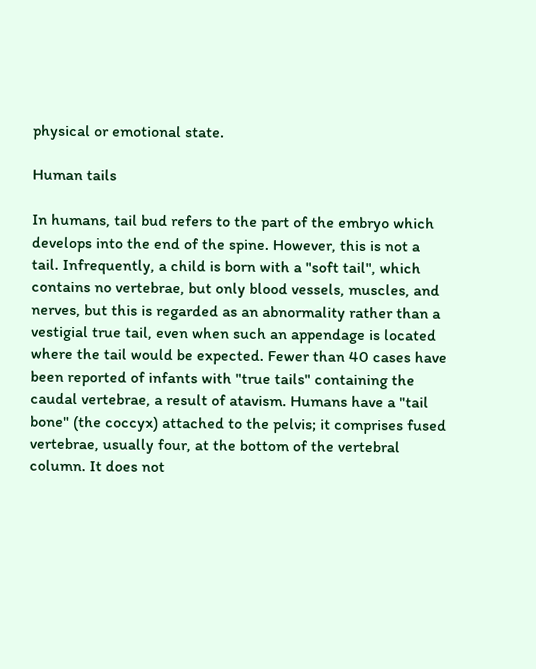physical or emotional state.

Human tails

In humans, tail bud refers to the part of the embryo which develops into the end of the spine. However, this is not a tail. Infrequently, a child is born with a "soft tail", which contains no vertebrae, but only blood vessels, muscles, and nerves, but this is regarded as an abnormality rather than a vestigial true tail, even when such an appendage is located where the tail would be expected. Fewer than 40 cases have been reported of infants with "true tails" containing the caudal vertebrae, a result of atavism. Humans have a "tail bone" (the coccyx) attached to the pelvis; it comprises fused vertebrae, usually four, at the bottom of the vertebral column. It does not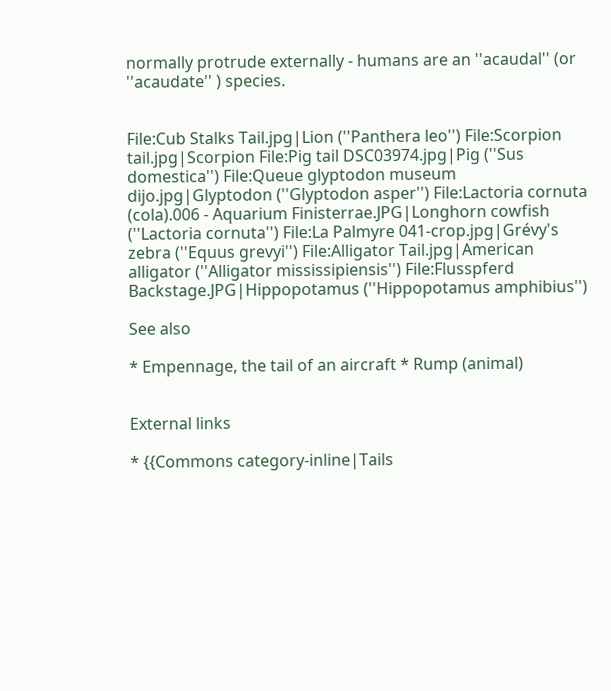normally protrude externally - humans are an ''acaudal'' (or ''acaudate'' ) species.


File:Cub Stalks Tail.jpg|Lion (''Panthera leo'') File:Scorpion tail.jpg|Scorpion File:Pig tail DSC03974.jpg|Pig (''Sus domestica'') File:Queue glyptodon museum dijo.jpg|Glyptodon (''Glyptodon asper'') File:Lactoria cornuta (cola).006 - Aquarium Finisterrae.JPG|Longhorn cowfish (''Lactoria cornuta'') File:La Palmyre 041-crop.jpg|Grévy's zebra (''Equus grevyi'') File:Alligator Tail.jpg|American alligator (''Alligator mississipiensis'') File:Flusspferd Backstage.JPG|Hippopotamus (''Hippopotamus amphibius'')

See also

* Empennage, the tail of an aircraft * Rump (animal)


External links

* {{Commons category-inline|Tails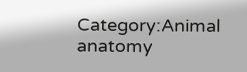Category:Animal anatomy